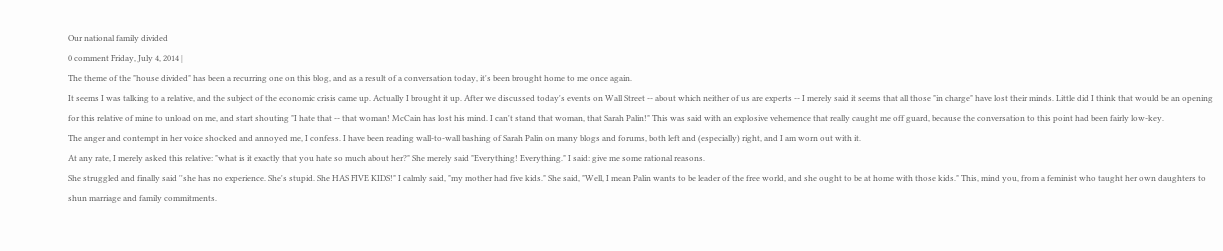Our national family divided
0 comment Friday, July 4, 2014 |
The theme of the "house divided" has been a recurring one on this blog, and as a result of a conversation today, it's been brought home to me once again.
It seems I was talking to a relative, and the subject of the economic crisis came up. Actually I brought it up. After we discussed today's events on Wall Street -- about which neither of us are experts -- I merely said it seems that all those "in charge" have lost their minds. Little did I think that would be an opening for this relative of mine to unload on me, and start shouting "I hate that -- that woman! McCain has lost his mind. I can't stand that woman, that Sarah Palin!" This was said with an explosive vehemence that really caught me off guard, because the conversation to this point had been fairly low-key.
The anger and contempt in her voice shocked and annoyed me, I confess. I have been reading wall-to-wall bashing of Sarah Palin on many blogs and forums, both left and (especially) right, and I am worn out with it.
At any rate, I merely asked this relative: "what is it exactly that you hate so much about her?" She merely said "Everything! Everything." I said: give me some rational reasons.
She struggled and finally said ''she has no experience. She's stupid. She HAS FIVE KIDS!" I calmly said, "my mother had five kids." She said, "Well, I mean Palin wants to be leader of the free world, and she ought to be at home with those kids." This, mind you, from a feminist who taught her own daughters to shun marriage and family commitments.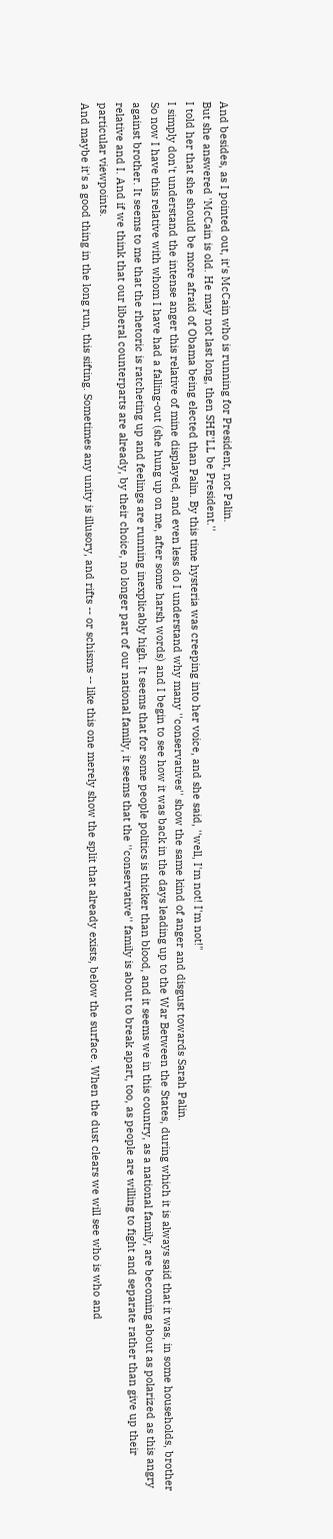And besides, as I pointed out, it's McCain who is running for President, not Palin.
But she answered 'McCain is old. He may not last long, then SHE'LL be President.''
I told her that she should be more afraid of Obama being elected than Palin. By this time hysteria was creeping into her voice, and she said, ''well, I'm not! I'm not!"
I simply don't understand the intense anger this relative of mine displayed, and even less do I understand why many ''conservatives'' show the same kind of anger and disgust towards Sarah Palin.
So now I have this relative with whom I have had a falling-out (she hung up on me, after some harsh words) and I begin to see how it was back in the days leading up to the War Between the States, during which it is always said that it was, in some households, brother against brother. It seems to me that the rhetoric is ratcheting up and feelings are running inexplicably high. It seems that for some people politics is thicker than blood, and it seems we in this country, as a national family, are becoming about as polarized as this angry relative and I. And if we think that our liberal counterparts are already, by their choice, no longer part of our national family, it seems that the ''conservative'' family is about to break apart, too, as people are willing to fight and separate rather than give up their particular viewpoints.
And maybe it's a good thing in the long run, this sifting. Sometimes any unity is illusory, and rifts -- or schisms -- like this one merely show the split that already exists, below the surface. When the dust clears we will see who is who and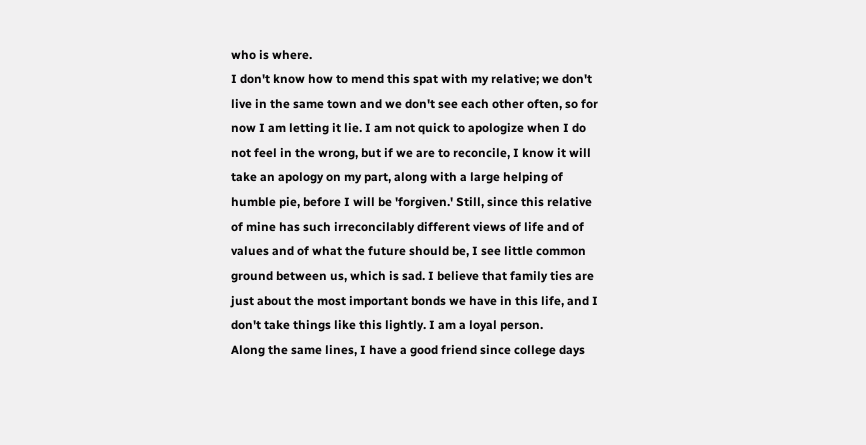who is where.
I don't know how to mend this spat with my relative; we don't live in the same town and we don't see each other often, so for now I am letting it lie. I am not quick to apologize when I do not feel in the wrong, but if we are to reconcile, I know it will take an apology on my part, along with a large helping of humble pie, before I will be 'forgiven.' Still, since this relative of mine has such irreconcilably different views of life and of values and of what the future should be, I see little common ground between us, which is sad. I believe that family ties are just about the most important bonds we have in this life, and I don't take things like this lightly. I am a loyal person.
Along the same lines, I have a good friend since college days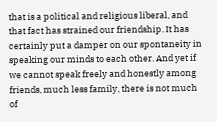that is a political and religious liberal, and that fact has strained our friendship. It has certainly put a damper on our spontaneity in speaking our minds to each other. And yet if we cannot speak freely and honestly among friends, much less family, there is not much of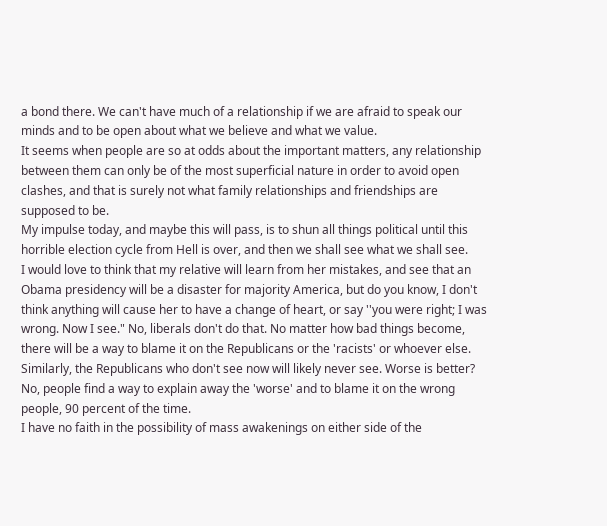a bond there. We can't have much of a relationship if we are afraid to speak our minds and to be open about what we believe and what we value.
It seems when people are so at odds about the important matters, any relationship between them can only be of the most superficial nature in order to avoid open clashes, and that is surely not what family relationships and friendships are supposed to be.
My impulse today, and maybe this will pass, is to shun all things political until this horrible election cycle from Hell is over, and then we shall see what we shall see.
I would love to think that my relative will learn from her mistakes, and see that an Obama presidency will be a disaster for majority America, but do you know, I don't think anything will cause her to have a change of heart, or say ''you were right; I was wrong. Now I see." No, liberals don't do that. No matter how bad things become, there will be a way to blame it on the Republicans or the 'racists' or whoever else. Similarly, the Republicans who don't see now will likely never see. Worse is better? No, people find a way to explain away the 'worse' and to blame it on the wrong people, 90 percent of the time.
I have no faith in the possibility of mass awakenings on either side of the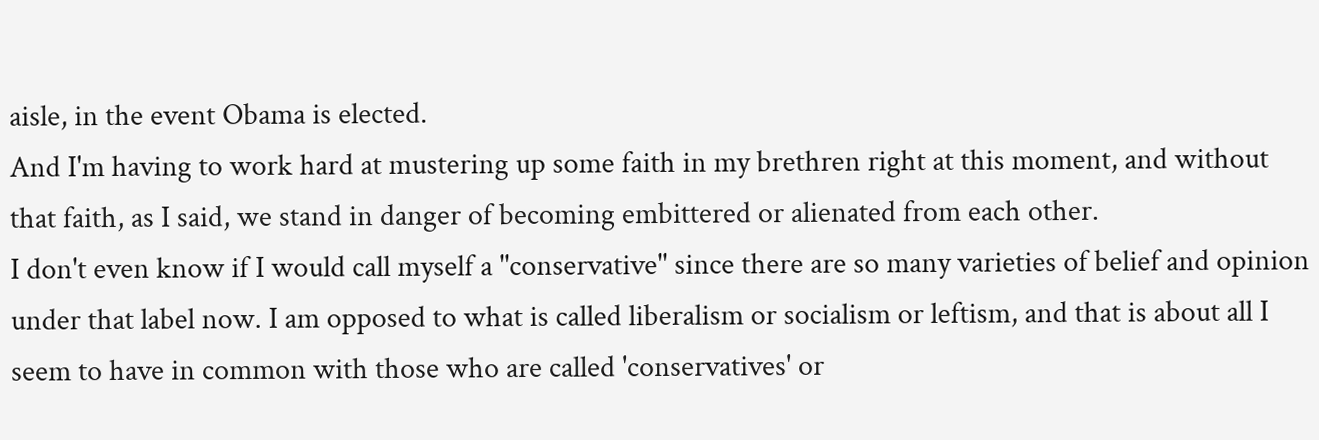aisle, in the event Obama is elected.
And I'm having to work hard at mustering up some faith in my brethren right at this moment, and without that faith, as I said, we stand in danger of becoming embittered or alienated from each other.
I don't even know if I would call myself a ''conservative'' since there are so many varieties of belief and opinion under that label now. I am opposed to what is called liberalism or socialism or leftism, and that is about all I seem to have in common with those who are called 'conservatives' or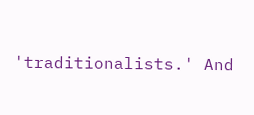'traditionalists.' And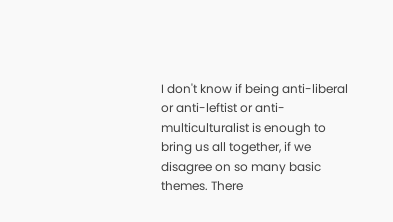I don't know if being anti-liberal or anti-leftist or anti-multiculturalist is enough to bring us all together, if we disagree on so many basic themes. There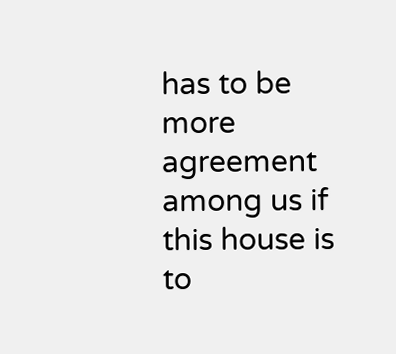has to be more agreement among us if this house is to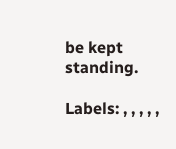be kept standing.

Labels: , , , , ,